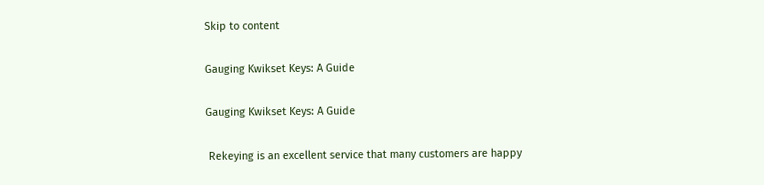Skip to content

Gauging Kwikset Keys: A Guide

Gauging Kwikset Keys: A Guide

 Rekeying is an excellent service that many customers are happy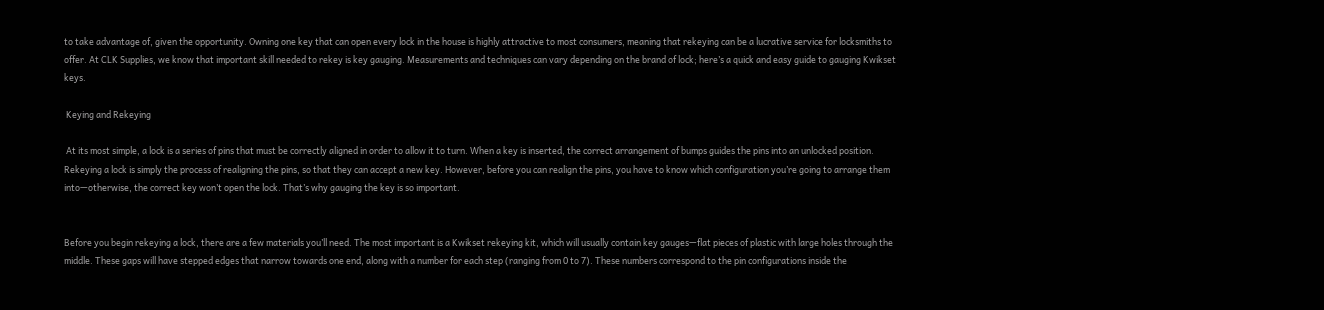to take advantage of, given the opportunity. Owning one key that can open every lock in the house is highly attractive to most consumers, meaning that rekeying can be a lucrative service for locksmiths to offer. At CLK Supplies, we know that important skill needed to rekey is key gauging. Measurements and techniques can vary depending on the brand of lock; here’s a quick and easy guide to gauging Kwikset keys.

 Keying and Rekeying

 At its most simple, a lock is a series of pins that must be correctly aligned in order to allow it to turn. When a key is inserted, the correct arrangement of bumps guides the pins into an unlocked position. Rekeying a lock is simply the process of realigning the pins, so that they can accept a new key. However, before you can realign the pins, you have to know which configuration you’re going to arrange them into—otherwise, the correct key won’t open the lock. That’s why gauging the key is so important.


Before you begin rekeying a lock, there are a few materials you’ll need. The most important is a Kwikset rekeying kit, which will usually contain key gauges—flat pieces of plastic with large holes through the middle. These gaps will have stepped edges that narrow towards one end, along with a number for each step (ranging from 0 to 7). These numbers correspond to the pin configurations inside the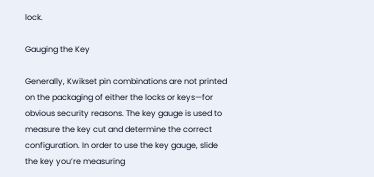lock.

Gauging the Key

Generally, Kwikset pin combinations are not printed on the packaging of either the locks or keys—for obvious security reasons. The key gauge is used to measure the key cut and determine the correct configuration. In order to use the key gauge, slide the key you’re measuring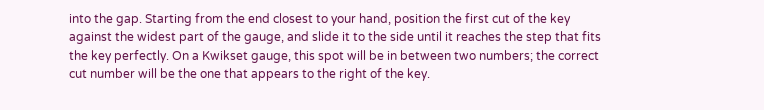into the gap. Starting from the end closest to your hand, position the first cut of the key against the widest part of the gauge, and slide it to the side until it reaches the step that fits the key perfectly. On a Kwikset gauge, this spot will be in between two numbers; the correct cut number will be the one that appears to the right of the key.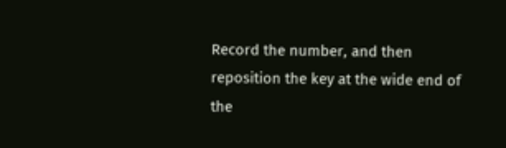Record the number, and then reposition the key at the wide end of the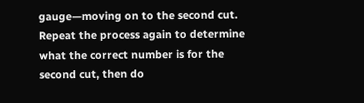gauge—moving on to the second cut. Repeat the process again to determine what the correct number is for the second cut, then do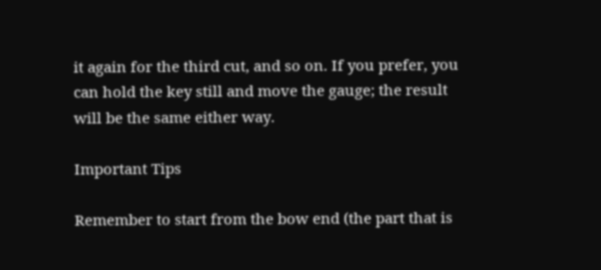it again for the third cut, and so on. If you prefer, you can hold the key still and move the gauge; the result will be the same either way.

Important Tips

Remember to start from the bow end (the part that is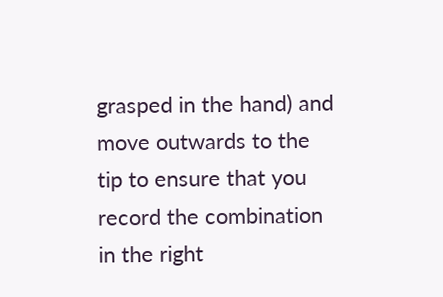grasped in the hand) and move outwards to the tip to ensure that you record the combination in the right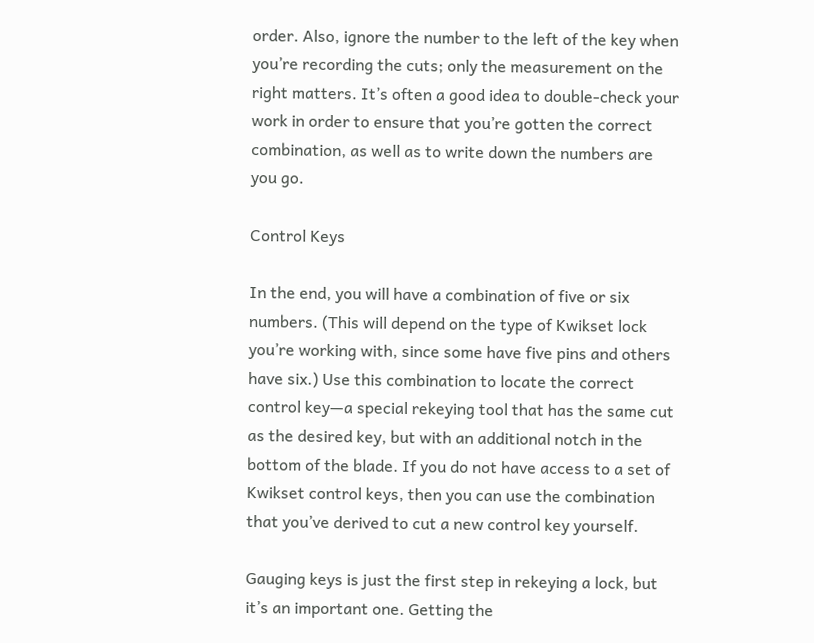order. Also, ignore the number to the left of the key when you’re recording the cuts; only the measurement on the right matters. It’s often a good idea to double-check your work in order to ensure that you’re gotten the correct combination, as well as to write down the numbers are you go.

Control Keys

In the end, you will have a combination of five or six numbers. (This will depend on the type of Kwikset lock you’re working with, since some have five pins and others have six.) Use this combination to locate the correct control key—a special rekeying tool that has the same cut as the desired key, but with an additional notch in the bottom of the blade. If you do not have access to a set of Kwikset control keys, then you can use the combination that you’ve derived to cut a new control key yourself.

Gauging keys is just the first step in rekeying a lock, but it’s an important one. Getting the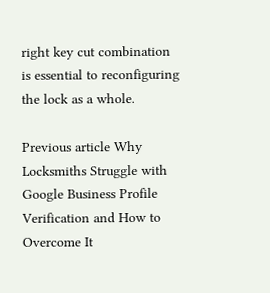right key cut combination is essential to reconfiguring the lock as a whole.

Previous article Why Locksmiths Struggle with Google Business Profile Verification and How to Overcome It